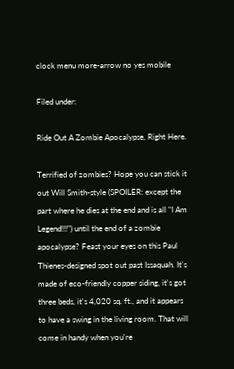clock menu more-arrow no yes mobile

Filed under:

Ride Out A Zombie Apocalypse, Right Here.

Terrified of zombies? Hope you can stick it out Will Smith-style (SPOILER: except the part where he dies at the end and is all "I Am Legend!!!") until the end of a zombie apocalypse? Feast your eyes on this Paul Thienes-designed spot out past Issaquah. It's made of eco-friendly copper siding, it's got three beds, it's 4,020 sq. ft., and it appears to have a swing in the living room. That will come in handy when you're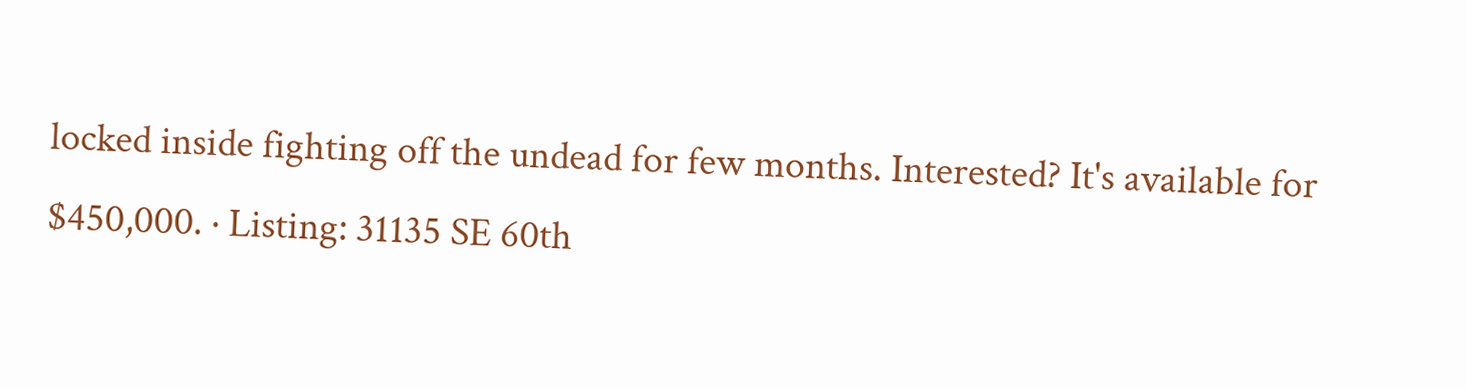locked inside fighting off the undead for few months. Interested? It's available for $450,000. · Listing: 31135 SE 60th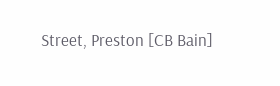Street, Preston [CB Bain]